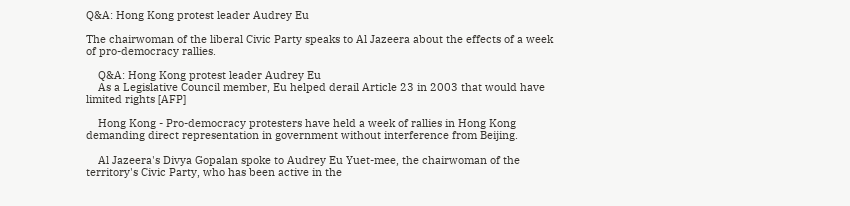Q&A: Hong Kong protest leader Audrey Eu

The chairwoman of the liberal Civic Party speaks to Al Jazeera about the effects of a week of pro-democracy rallies.

    Q&A: Hong Kong protest leader Audrey Eu
    As a Legislative Council member, Eu helped derail Article 23 in 2003 that would have limited rights [AFP]

    Hong Kong - Pro-democracy protesters have held a week of rallies in Hong Kong demanding direct representation in government without interference from Beijing.

    Al Jazeera's Divya Gopalan spoke to Audrey Eu Yuet-mee, the chairwoman of the territory's Civic Party, who has been active in the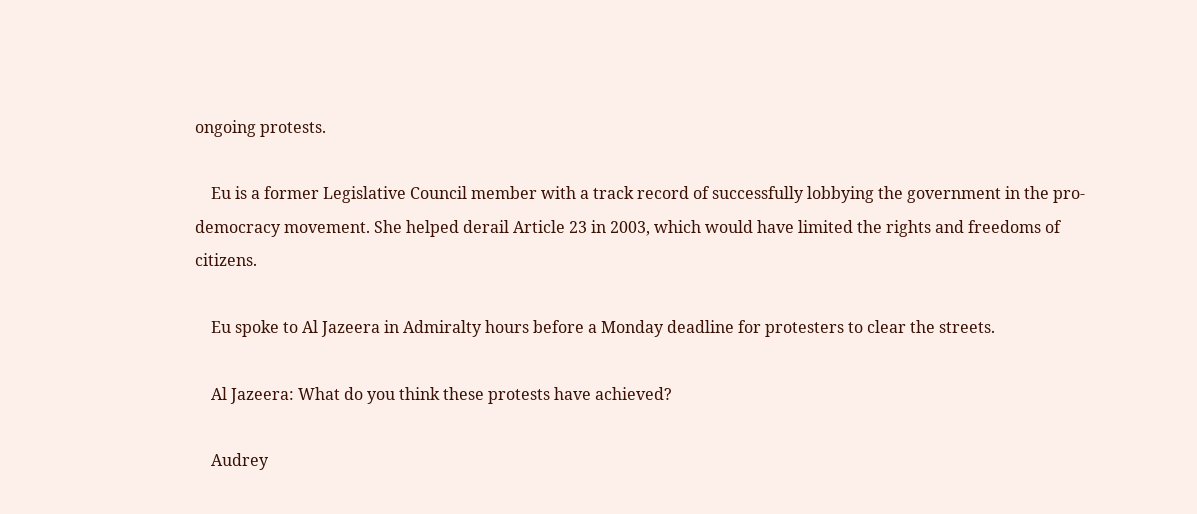ongoing protests.

    Eu is a former Legislative Council member with a track record of successfully lobbying the government in the pro-democracy movement. She helped derail Article 23 in 2003, which would have limited the rights and freedoms of citizens.

    Eu spoke to Al Jazeera in Admiralty hours before a Monday deadline for protesters to clear the streets.

    Al Jazeera: What do you think these protests have achieved?

    Audrey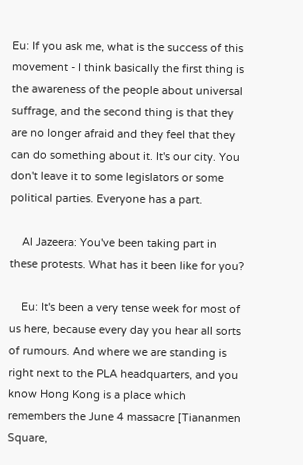Eu: If you ask me, what is the success of this movement - I think basically the first thing is the awareness of the people about universal suffrage, and the second thing is that they are no longer afraid and they feel that they can do something about it. It's our city. You don't leave it to some legislators or some political parties. Everyone has a part.

    Al Jazeera: You've been taking part in these protests. What has it been like for you?

    Eu: It's been a very tense week for most of us here, because every day you hear all sorts of rumours. And where we are standing is right next to the PLA headquarters, and you know Hong Kong is a place which remembers the June 4 massacre [Tiananmen Square,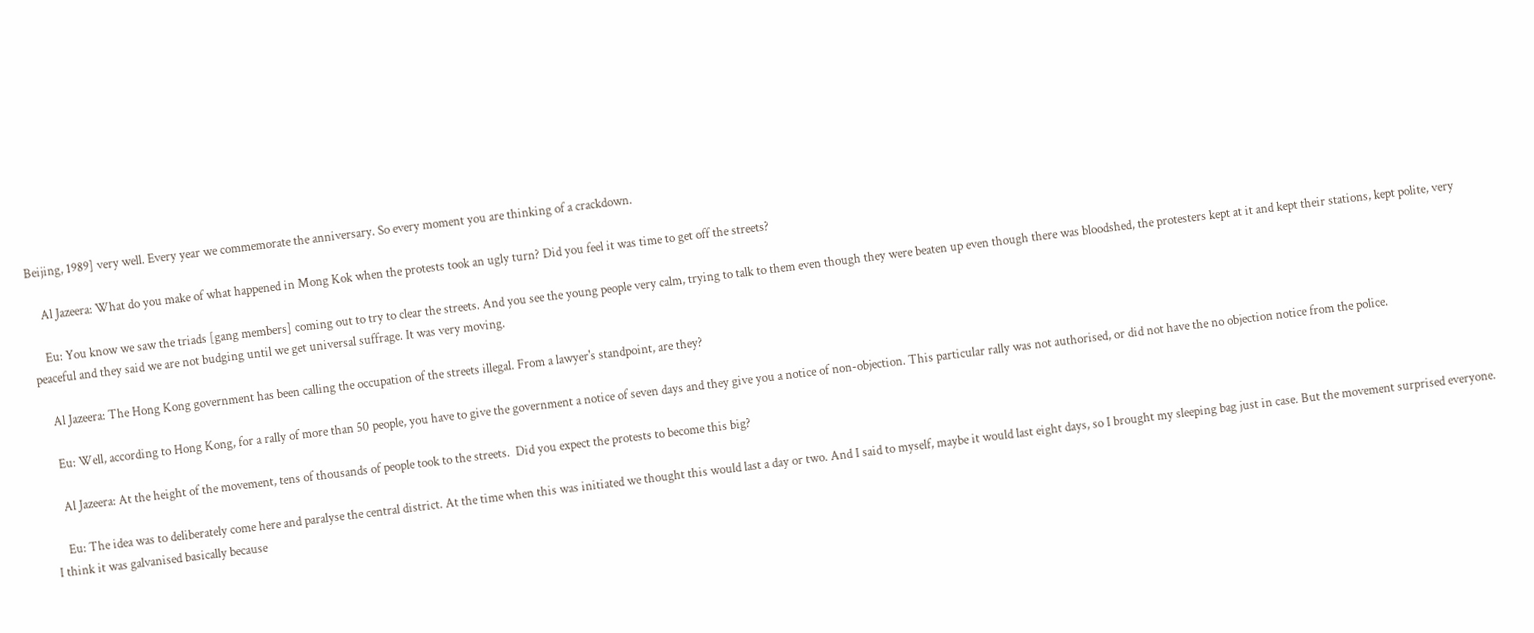Beijing, 1989] very well. Every year we commemorate the anniversary. So every moment you are thinking of a crackdown.

    Al Jazeera: What do you make of what happened in Mong Kok when the protests took an ugly turn? Did you feel it was time to get off the streets?

    Eu: You know we saw the triads [gang members] coming out to try to clear the streets. And you see the young people very calm, trying to talk to them even though they were beaten up even though there was bloodshed, the protesters kept at it and kept their stations, kept polite, very peaceful and they said we are not budging until we get universal suffrage. It was very moving.

    Al Jazeera: The Hong Kong government has been calling the occupation of the streets illegal. From a lawyer's standpoint, are they?

    Eu: Well, according to Hong Kong, for a rally of more than 50 people, you have to give the government a notice of seven days and they give you a notice of non-objection. This particular rally was not authorised, or did not have the no objection notice from the police.

    Al Jazeera: At the height of the movement, tens of thousands of people took to the streets.  Did you expect the protests to become this big?

    Eu: The idea was to deliberately come here and paralyse the central district. At the time when this was initiated we thought this would last a day or two. And I said to myself, maybe it would last eight days, so I brought my sleeping bag just in case. But the movement surprised everyone. I think it was galvanised basically because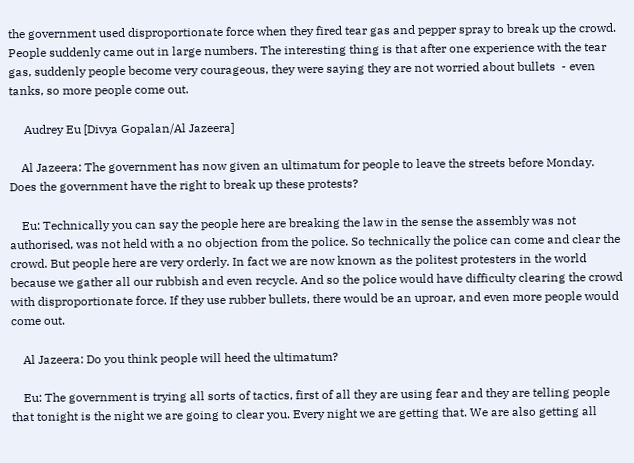the government used disproportionate force when they fired tear gas and pepper spray to break up the crowd. People suddenly came out in large numbers. The interesting thing is that after one experience with the tear gas, suddenly people become very courageous, they were saying they are not worried about bullets  - even tanks, so more people come out.

     Audrey Eu [Divya Gopalan/Al Jazeera]

    Al Jazeera: The government has now given an ultimatum for people to leave the streets before Monday. Does the government have the right to break up these protests?

    Eu: Technically you can say the people here are breaking the law in the sense the assembly was not authorised, was not held with a no objection from the police. So technically the police can come and clear the crowd. But people here are very orderly. In fact we are now known as the politest protesters in the world because we gather all our rubbish and even recycle. And so the police would have difficulty clearing the crowd with disproportionate force. If they use rubber bullets, there would be an uproar, and even more people would come out.

    Al Jazeera: Do you think people will heed the ultimatum?

    Eu: The government is trying all sorts of tactics, first of all they are using fear and they are telling people that tonight is the night we are going to clear you. Every night we are getting that. We are also getting all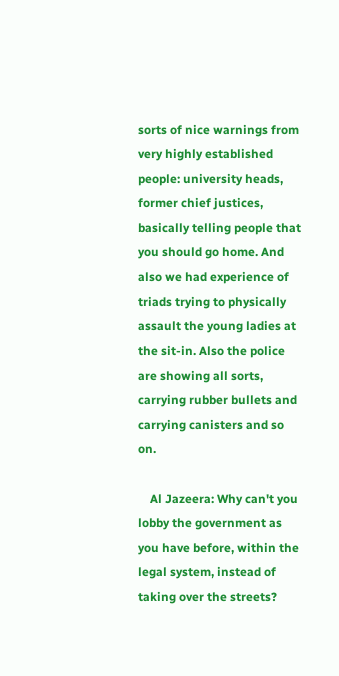sorts of nice warnings from very highly established people: university heads, former chief justices, basically telling people that you should go home. And also we had experience of triads trying to physically assault the young ladies at the sit-in. Also the police are showing all sorts, carrying rubber bullets and carrying canisters and so on.

    Al Jazeera: Why can't you lobby the government as you have before, within the legal system, instead of taking over the streets?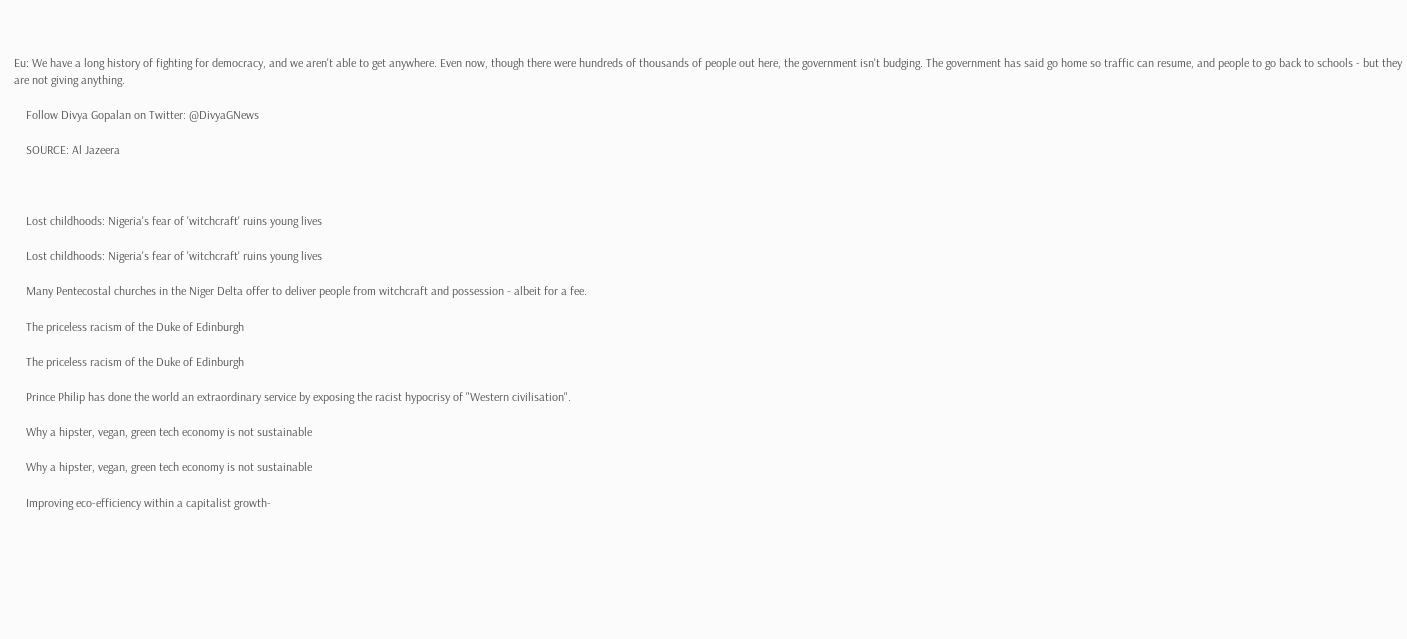Eu: We have a long history of fighting for democracy, and we aren't able to get anywhere. Even now, though there were hundreds of thousands of people out here, the government isn't budging. The government has said go home so traffic can resume, and people to go back to schools - but they are not giving anything.

    Follow Divya Gopalan on Twitter: @DivyaGNews

    SOURCE: Al Jazeera



    Lost childhoods: Nigeria's fear of 'witchcraft' ruins young lives

    Lost childhoods: Nigeria's fear of 'witchcraft' ruins young lives

    Many Pentecostal churches in the Niger Delta offer to deliver people from witchcraft and possession - albeit for a fee.

    The priceless racism of the Duke of Edinburgh

    The priceless racism of the Duke of Edinburgh

    Prince Philip has done the world an extraordinary service by exposing the racist hypocrisy of "Western civilisation".

    Why a hipster, vegan, green tech economy is not sustainable

    Why a hipster, vegan, green tech economy is not sustainable

    Improving eco-efficiency within a capitalist growth-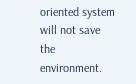oriented system will not save the environment.